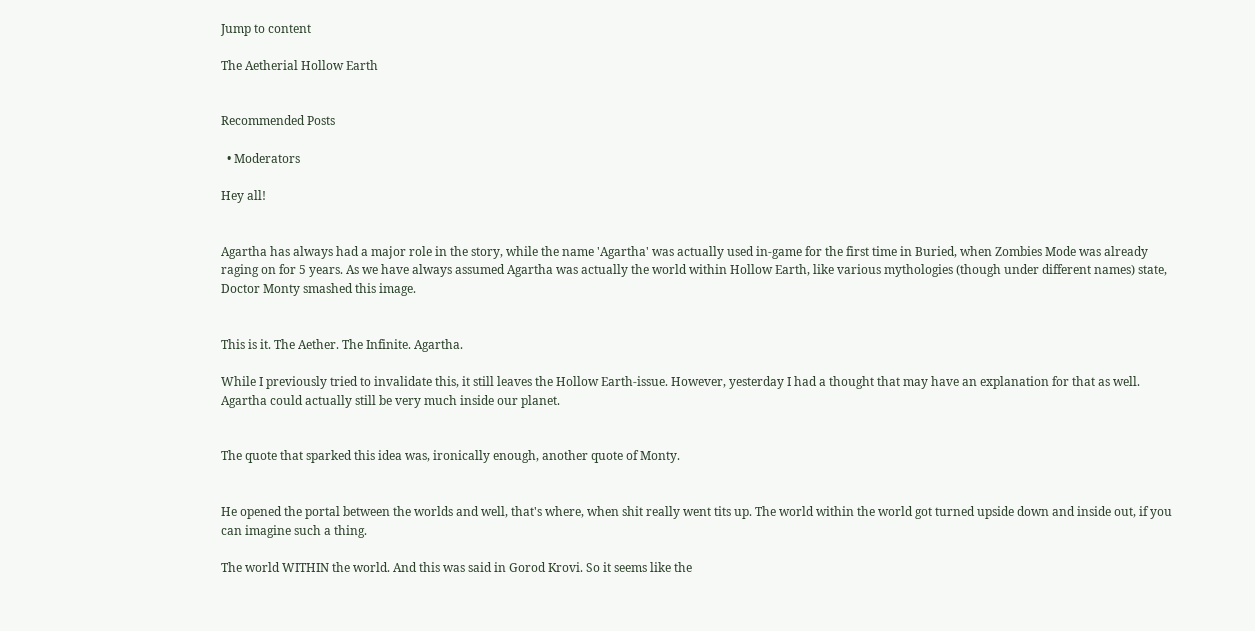Jump to content

The Aetherial Hollow Earth


Recommended Posts

  • Moderators

Hey all!


Agartha has always had a major role in the story, while the name 'Agartha' was actually used in-game for the first time in Buried, when Zombies Mode was already raging on for 5 years. As we have always assumed Agartha was actually the world within Hollow Earth, like various mythologies (though under different names) state, Doctor Monty smashed this image.


This is it. The Aether. The Infinite. Agartha.

While I previously tried to invalidate this, it still leaves the Hollow Earth-issue. However, yesterday I had a thought that may have an explanation for that as well. Agartha could actually still be very much inside our planet.


The quote that sparked this idea was, ironically enough, another quote of Monty.


He opened the portal between the worlds and well, that's where, when shit really went tits up. The world within the world got turned upside down and inside out, if you can imagine such a thing.

The world WITHIN the world. And this was said in Gorod Krovi. So it seems like the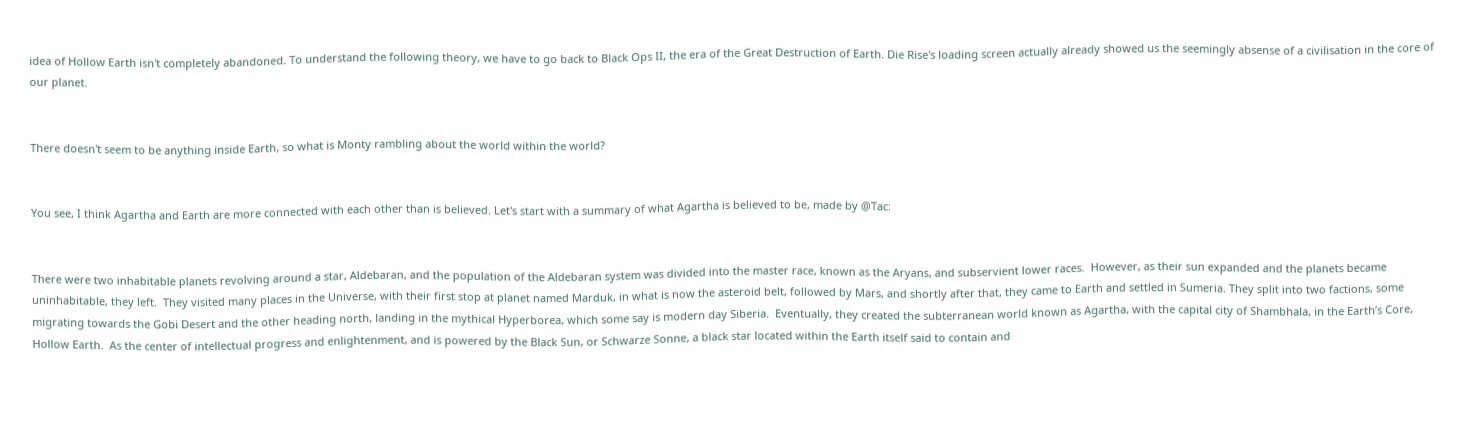idea of Hollow Earth isn't completely abandoned. To understand the following theory, we have to go back to Black Ops II, the era of the Great Destruction of Earth. Die Rise's loading screen actually already showed us the seemingly absense of a civilisation in the core of our planet.


There doesn't seem to be anything inside Earth, so what is Monty rambling about the world within the world?


You see, I think Agartha and Earth are more connected with each other than is believed. Let's start with a summary of what Agartha is believed to be, made by @Tac:


There were two inhabitable planets revolving around a star, Aldebaran, and the population of the Aldebaran system was divided into the master race, known as the Aryans, and subservient lower races.  However, as their sun expanded and the planets became uninhabitable, they left.  They visited many places in the Universe, with their first stop at planet named Marduk, in what is now the asteroid belt, followed by Mars, and shortly after that, they came to Earth and settled in Sumeria. They split into two factions, some migrating towards the Gobi Desert and the other heading north, landing in the mythical Hyperborea, which some say is modern day Siberia.  Eventually, they created the subterranean world known as Agartha, with the capital city of Shambhala, in the Earth’s Core, Hollow Earth.  As the center of intellectual progress and enlightenment, and is powered by the Black Sun, or Schwarze Sonne, a black star located within the Earth itself said to contain and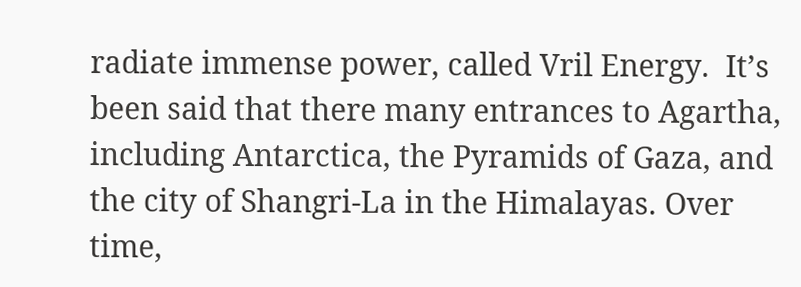radiate immense power, called Vril Energy.  It’s been said that there many entrances to Agartha, including Antarctica, the Pyramids of Gaza, and the city of Shangri-La in the Himalayas. Over time,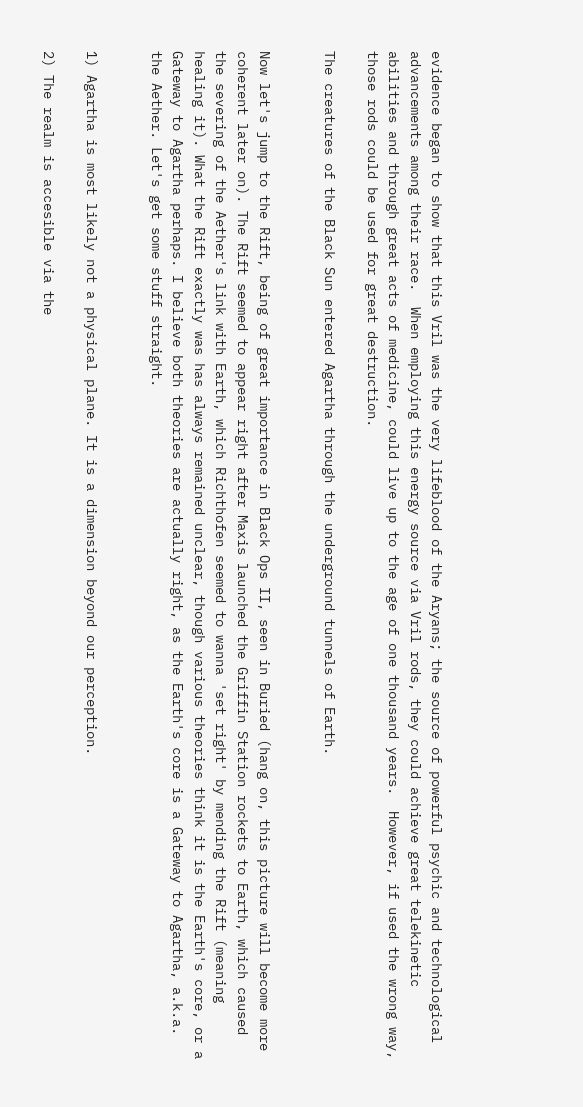evidence began to show that this Vril was the very lifeblood of the Aryans; the source of powerful psychic and technological advancements among their race.  When employing this energy source via Vril rods, they could achieve great telekinetic abilities and through great acts of medicine, could live up to the age of one thousand years.  However, if used the wrong way, those rods could be used for great destruction.

The creatures of the Black Sun entered Agartha through the underground tunnels of Earth.


Now let's jump to the Rift, being of great importance in Black Ops II, seen in Buried (hang on, this picture will become more coherent later on). The Rift seemed to appear right after Maxis launched the Griffin Station rockets to Earth, which caused the severing of the Aether's link with Earth, which Richthofen seemed to wanna 'set right' by mending the Rift (meaning healing it). What the Rift exactly was has always remained unclear, though various theories think it is the Earth's core, or a Gateway to Agartha perhaps. I believe both theories are actually right, as the Earth's core is a Gateway to Agartha, a.k.a. the Aether. Let's get some stuff straight.


1) Agartha is most likely not a physical plane. It is a dimension beyond our perception.

2) The realm is accesible via the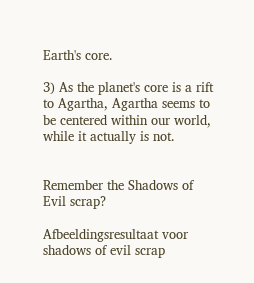Earth's core.

3) As the planet's core is a rift to Agartha, Agartha seems to be centered within our world, while it actually is not.


Remember the Shadows of Evil scrap?

Afbeeldingsresultaat voor shadows of evil scrap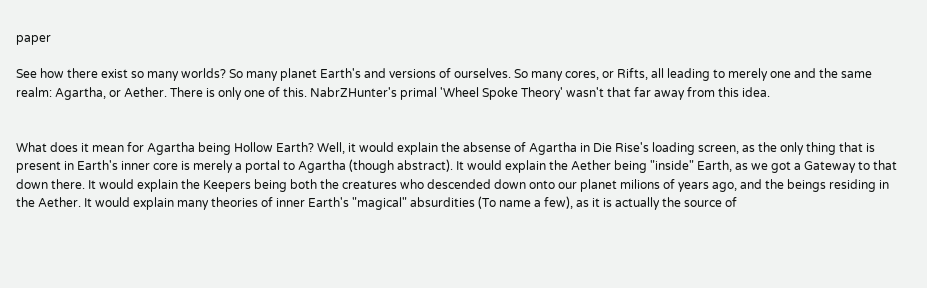paper

See how there exist so many worlds? So many planet Earth's and versions of ourselves. So many cores, or Rifts, all leading to merely one and the same realm: Agartha, or Aether. There is only one of this. NabrZHunter's primal 'Wheel Spoke Theory' wasn't that far away from this idea.


What does it mean for Agartha being Hollow Earth? Well, it would explain the absense of Agartha in Die Rise's loading screen, as the only thing that is present in Earth's inner core is merely a portal to Agartha (though abstract). It would explain the Aether being "inside" Earth, as we got a Gateway to that down there. It would explain the Keepers being both the creatures who descended down onto our planet milions of years ago, and the beings residing in the Aether. It would explain many theories of inner Earth's "magical" absurdities (To name a few), as it is actually the source of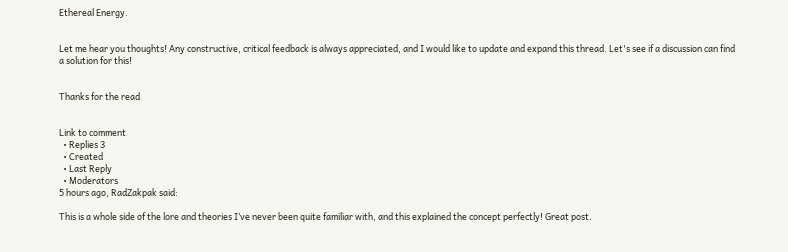Ethereal Energy.


Let me hear you thoughts! Any constructive, critical feedback is always appreciated, and I would like to update and expand this thread. Let's see if a discussion can find a solution for this!


Thanks for the read


Link to comment
  • Replies 3
  • Created
  • Last Reply
  • Moderators
5 hours ago, RadZakpak said:

This is a whole side of the lore and theories I’ve never been quite familiar with, and this explained the concept perfectly! Great post.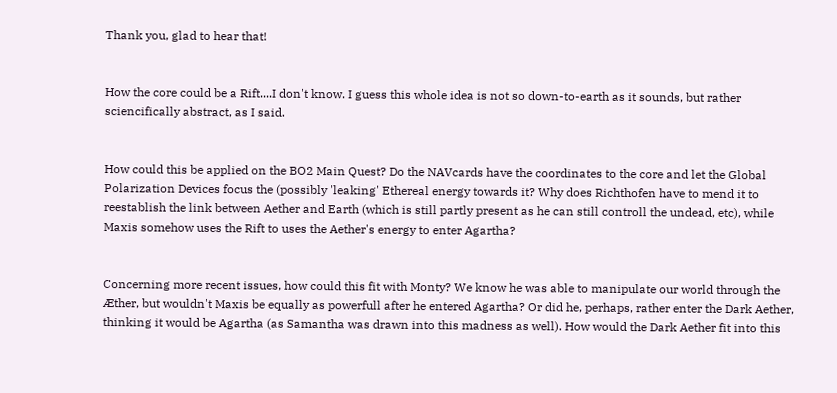Thank you, glad to hear that!


How the core could be a Rift....I don't know. I guess this whole idea is not so down-to-earth as it sounds, but rather sciencifically abstract, as I said.


How could this be applied on the BO2 Main Quest? Do the NAVcards have the coordinates to the core and let the Global Polarization Devices focus the (possibly 'leaking' Ethereal energy towards it? Why does Richthofen have to mend it to reestablish the link between Aether and Earth (which is still partly present as he can still controll the undead, etc), while Maxis somehow uses the Rift to uses the Aether's energy to enter Agartha?


Concerning more recent issues, how could this fit with Monty? We know he was able to manipulate our world through the Æther, but wouldn't Maxis be equally as powerfull after he entered Agartha? Or did he, perhaps, rather enter the Dark Aether, thinking it would be Agartha (as Samantha was drawn into this madness as well). How would the Dark Aether fit into this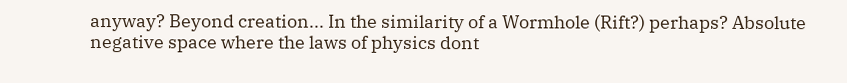anyway? Beyond creation... In the similarity of a Wormhole (Rift?) perhaps? Absolute negative space where the laws of physics dont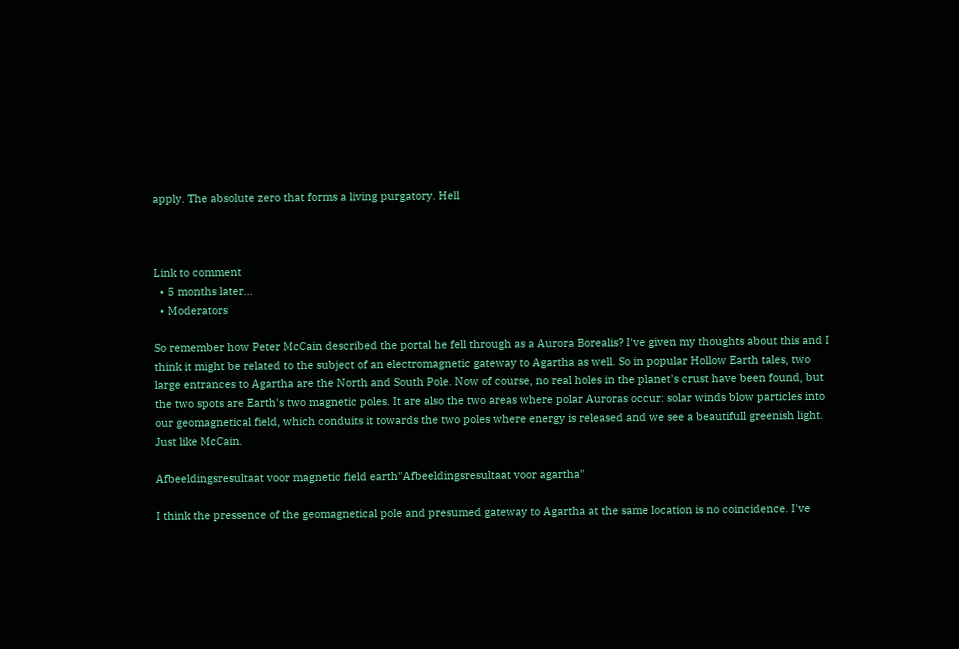apply. The absolute zero that forms a living purgatory. Hell



Link to comment
  • 5 months later...
  • Moderators

So remember how Peter McCain described the portal he fell through as a Aurora Borealis? I've given my thoughts about this and I think it might be related to the subject of an electromagnetic gateway to Agartha as well. So in popular Hollow Earth tales, two large entrances to Agartha are the North and South Pole. Now of course, no real holes in the planet's crust have been found, but the two spots are Earth's two magnetic poles. It are also the two areas where polar Auroras occur: solar winds blow particles into our geomagnetical field, which conduits it towards the two poles where energy is released and we see a beautifull greenish light. Just like McCain.

Afbeeldingsresultaat voor magnetic field earth"Afbeeldingsresultaat voor agartha"

I think the pressence of the geomagnetical pole and presumed gateway to Agartha at the same location is no coincidence. I've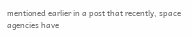mentioned earlier in a post that recently, space agencies have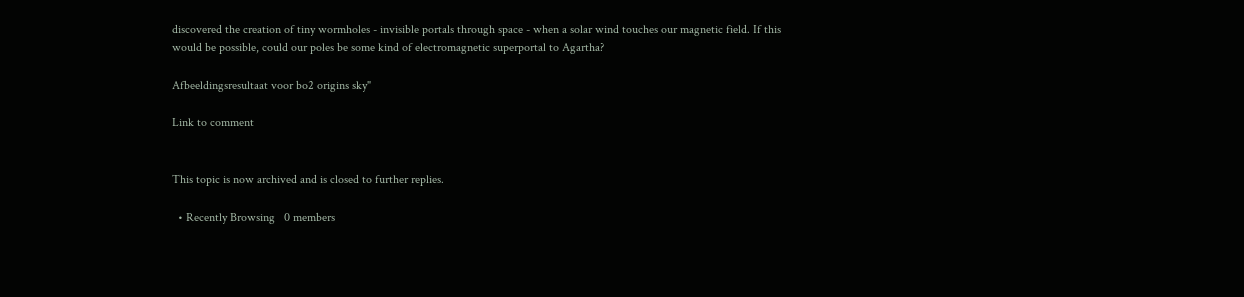discovered the creation of tiny wormholes - invisible portals through space - when a solar wind touches our magnetic field. If this would be possible, could our poles be some kind of electromagnetic superportal to Agartha?

Afbeeldingsresultaat voor bo2 origins sky"

Link to comment


This topic is now archived and is closed to further replies.

  • Recently Browsing   0 members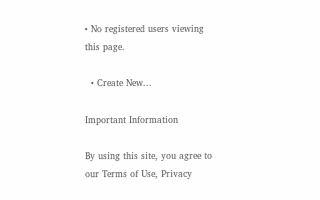• No registered users viewing this page.

  • Create New...

Important Information

By using this site, you agree to our Terms of Use, Privacy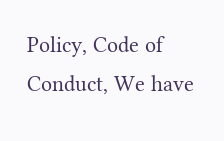Policy, Code of Conduct, We have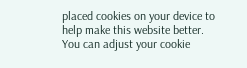placed cookies on your device to help make this website better. You can adjust your cookie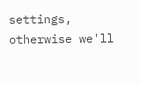settings, otherwise we'll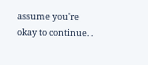assume you're okay to continue. .